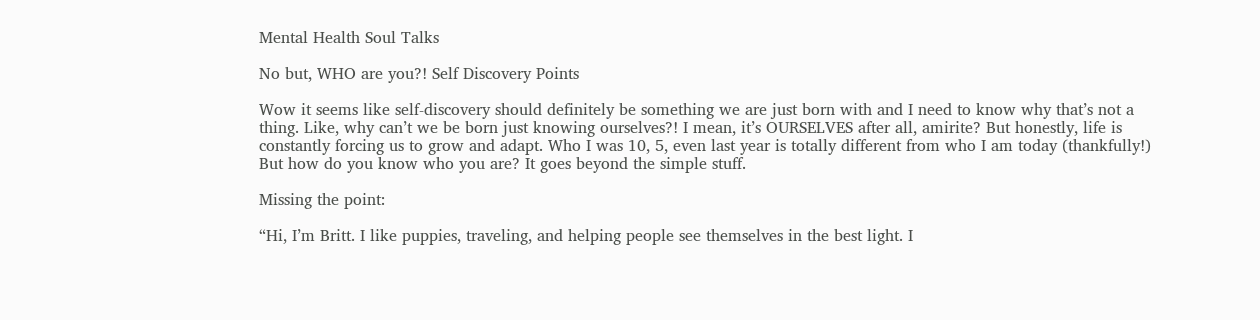Mental Health Soul Talks

No but, WHO are you?! Self Discovery Points

Wow it seems like self-discovery should definitely be something we are just born with and I need to know why that’s not a thing. Like, why can’t we be born just knowing ourselves?! I mean, it’s OURSELVES after all, amirite? But honestly, life is constantly forcing us to grow and adapt. Who I was 10, 5, even last year is totally different from who I am today (thankfully!) But how do you know who you are? It goes beyond the simple stuff.

Missing the point:

“Hi, I’m Britt. I like puppies, traveling, and helping people see themselves in the best light. I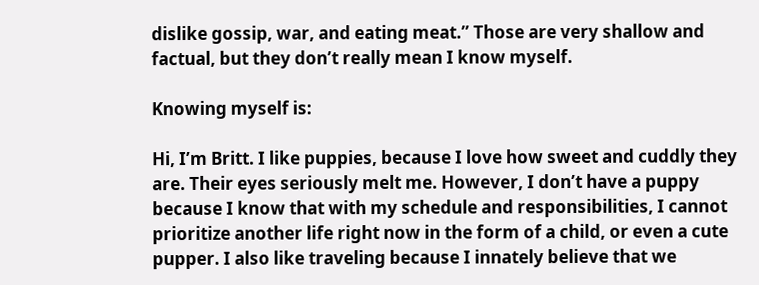dislike gossip, war, and eating meat.” Those are very shallow and factual, but they don’t really mean I know myself.

Knowing myself is:

Hi, I’m Britt. I like puppies, because I love how sweet and cuddly they are. Their eyes seriously melt me. However, I don’t have a puppy because I know that with my schedule and responsibilities, I cannot prioritize another life right now in the form of a child, or even a cute pupper. I also like traveling because I innately believe that we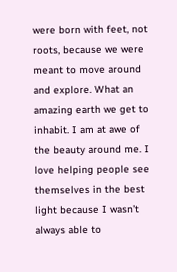were born with feet, not roots, because we were meant to move around and explore. What an amazing earth we get to inhabit. I am at awe of the beauty around me. I love helping people see themselves in the best light because I wasn’t always able to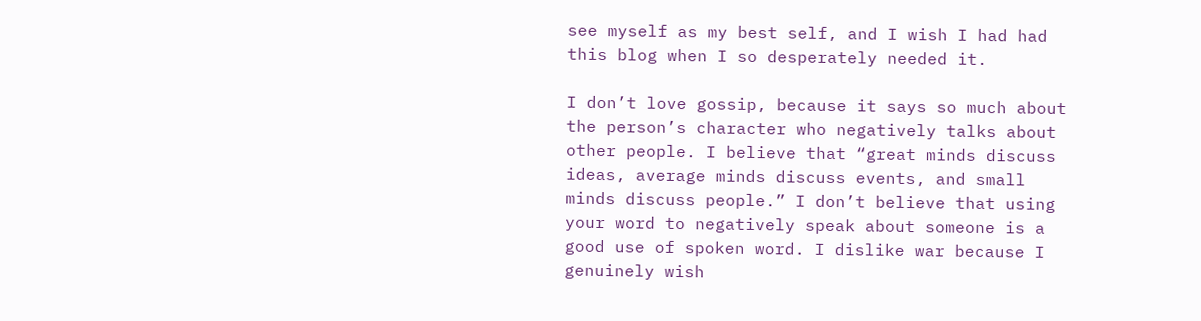see myself as my best self, and I wish I had had this blog when I so desperately needed it.

I don’t love gossip, because it says so much about the person’s character who negatively talks about other people. I believe that “great minds discuss ideas, average minds discuss events, and small minds discuss people.” I don’t believe that using your word to negatively speak about someone is a good use of spoken word. I dislike war because I genuinely wish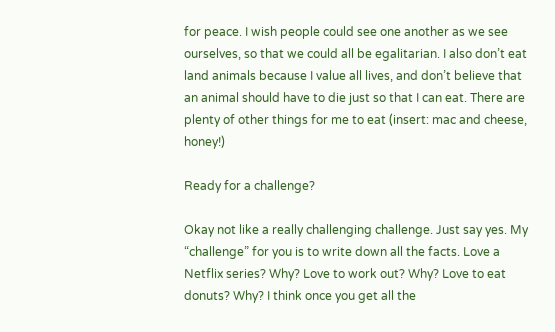for peace. I wish people could see one another as we see ourselves, so that we could all be egalitarian. I also don’t eat land animals because I value all lives, and don’t believe that an animal should have to die just so that I can eat. There are plenty of other things for me to eat (insert: mac and cheese, honey!)

Ready for a challenge?

Okay not like a really challenging challenge. Just say yes. My “challenge” for you is to write down all the facts. Love a Netflix series? Why? Love to work out? Why? Love to eat donuts? Why? I think once you get all the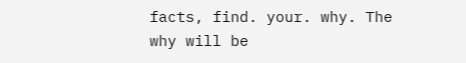facts, find. your. why. The why will be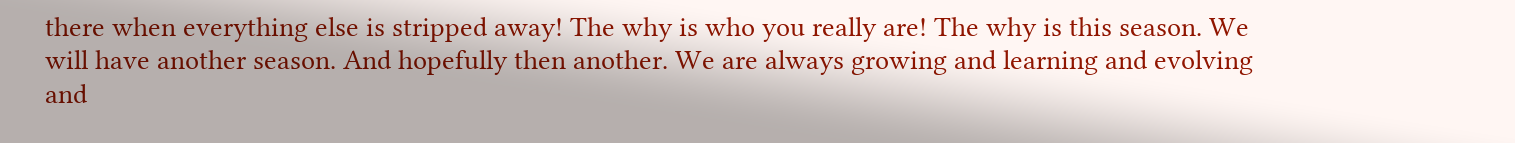there when everything else is stripped away! The why is who you really are! The why is this season. We will have another season. And hopefully then another. We are always growing and learning and evolving and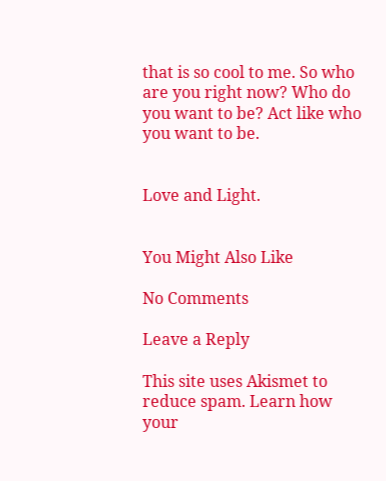that is so cool to me. So who are you right now? Who do you want to be? Act like who you want to be.


Love and Light.


You Might Also Like

No Comments

Leave a Reply

This site uses Akismet to reduce spam. Learn how your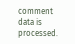comment data is processed.